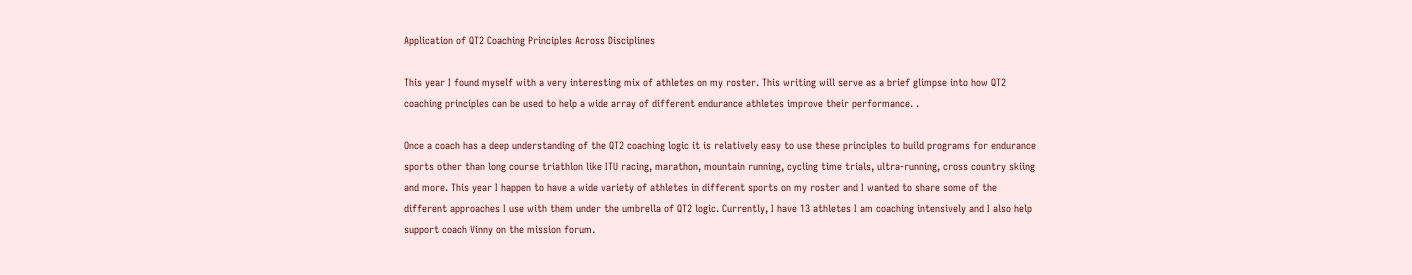Application of QT2 Coaching Principles Across Disciplines

This year I found myself with a very interesting mix of athletes on my roster. This writing will serve as a brief glimpse into how QT2 coaching principles can be used to help a wide array of different endurance athletes improve their performance. .

Once a coach has a deep understanding of the QT2 coaching logic it is relatively easy to use these principles to build programs for endurance sports other than long course triathlon like ITU racing, marathon, mountain running, cycling time trials, ultra-running, cross country skiing and more. This year I happen to have a wide variety of athletes in different sports on my roster and I wanted to share some of the different approaches I use with them under the umbrella of QT2 logic. Currently, I have 13 athletes I am coaching intensively and I also help support coach Vinny on the mission forum.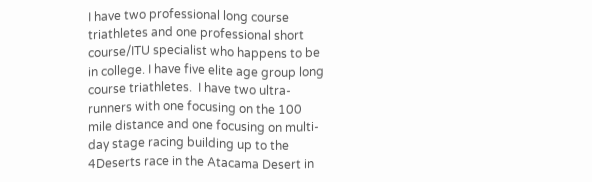I have two professional long course triathletes and one professional short course/ITU specialist who happens to be in college. I have five elite age group long course triathletes.  I have two ultra-runners with one focusing on the 100 mile distance and one focusing on multi-day stage racing building up to the 4Deserts race in the Atacama Desert in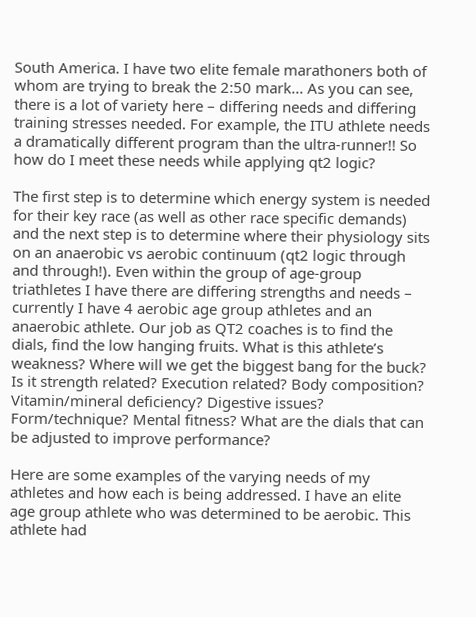South America. I have two elite female marathoners both of whom are trying to break the 2:50 mark... As you can see, there is a lot of variety here – differing needs and differing training stresses needed. For example, the ITU athlete needs a dramatically different program than the ultra-runner!! So how do I meet these needs while applying qt2 logic?

The first step is to determine which energy system is needed for their key race (as well as other race specific demands) and the next step is to determine where their physiology sits on an anaerobic vs aerobic continuum (qt2 logic through and through!). Even within the group of age-group triathletes I have there are differing strengths and needs – currently I have 4 aerobic age group athletes and an anaerobic athlete. Our job as QT2 coaches is to find the dials, find the low hanging fruits. What is this athlete’s weakness? Where will we get the biggest bang for the buck? Is it strength related? Execution related? Body composition? Vitamin/mineral deficiency? Digestive issues? Form/technique? Mental fitness? What are the dials that can be adjusted to improve performance?

Here are some examples of the varying needs of my athletes and how each is being addressed. I have an elite age group athlete who was determined to be aerobic. This athlete had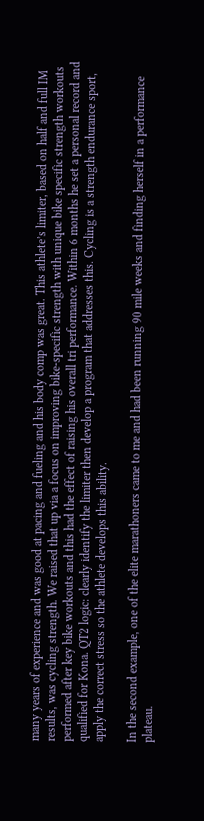many years of experience and was good at pacing and fueling and his body comp was great. This athlete’s limiter, based on half and full IM results, was cycling strength. We raised that up via a focus on improving bike-specific strength with unique bike specific strength workouts performed after key bike workouts and this had the effect of raising his overall tri performance. Within 6 months he set a personal record and qualified for Kona. QT2 logic: clearly identify the limiter then develop a program that addresses this. Cycling is a strength endurance sport, apply the correct stress so the athlete develops this ability.

In the second example, one of the elite marathoners came to me and had been running 90 mile weeks and finding herself in a performance plateau.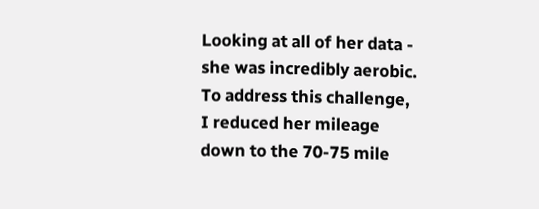Looking at all of her data - she was incredibly aerobic. To address this challenge, I reduced her mileage down to the 70-75 mile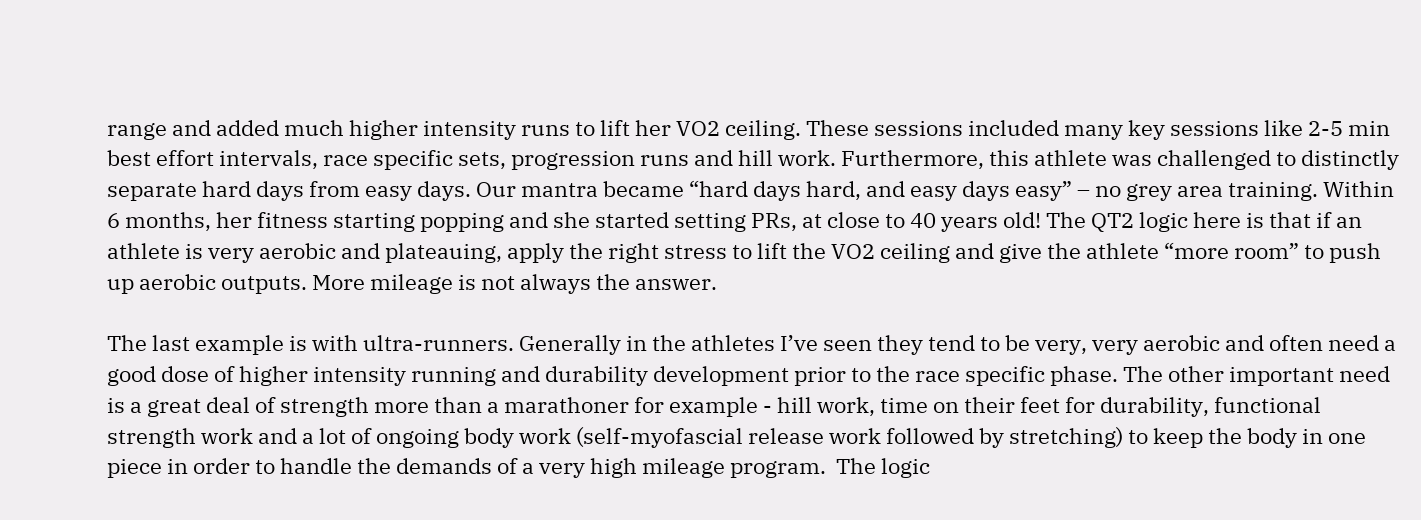range and added much higher intensity runs to lift her VO2 ceiling. These sessions included many key sessions like 2-5 min best effort intervals, race specific sets, progression runs and hill work. Furthermore, this athlete was challenged to distinctly separate hard days from easy days. Our mantra became “hard days hard, and easy days easy” – no grey area training. Within 6 months, her fitness starting popping and she started setting PRs, at close to 40 years old! The QT2 logic here is that if an athlete is very aerobic and plateauing, apply the right stress to lift the VO2 ceiling and give the athlete “more room” to push up aerobic outputs. More mileage is not always the answer.

The last example is with ultra-runners. Generally in the athletes I’ve seen they tend to be very, very aerobic and often need a good dose of higher intensity running and durability development prior to the race specific phase. The other important need is a great deal of strength more than a marathoner for example - hill work, time on their feet for durability, functional strength work and a lot of ongoing body work (self-myofascial release work followed by stretching) to keep the body in one piece in order to handle the demands of a very high mileage program.  The logic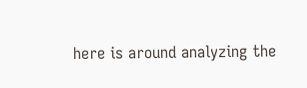here is around analyzing the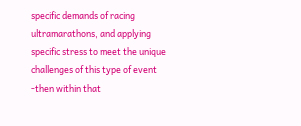specific demands of racing ultramarathons, and applying specific stress to meet the unique challenges of this type of event -then within that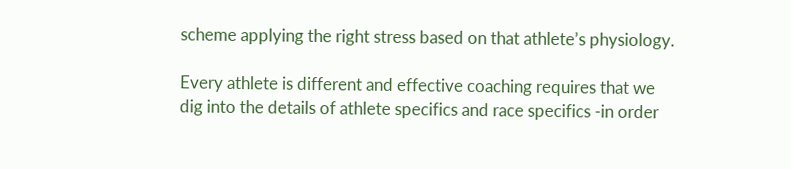scheme applying the right stress based on that athlete’s physiology.

Every athlete is different and effective coaching requires that we dig into the details of athlete specifics and race specifics -in order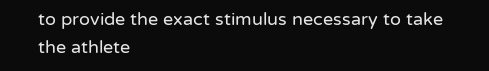to provide the exact stimulus necessary to take the athlete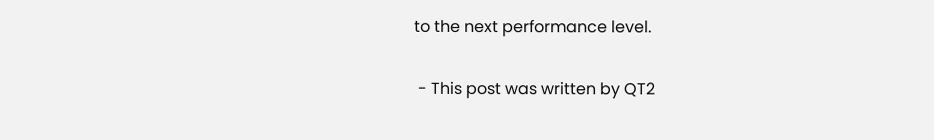to the next performance level.

 - This post was written by QT2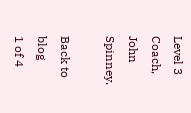Level 3 Coach, John Spinney.

Back to blog
1 of 4